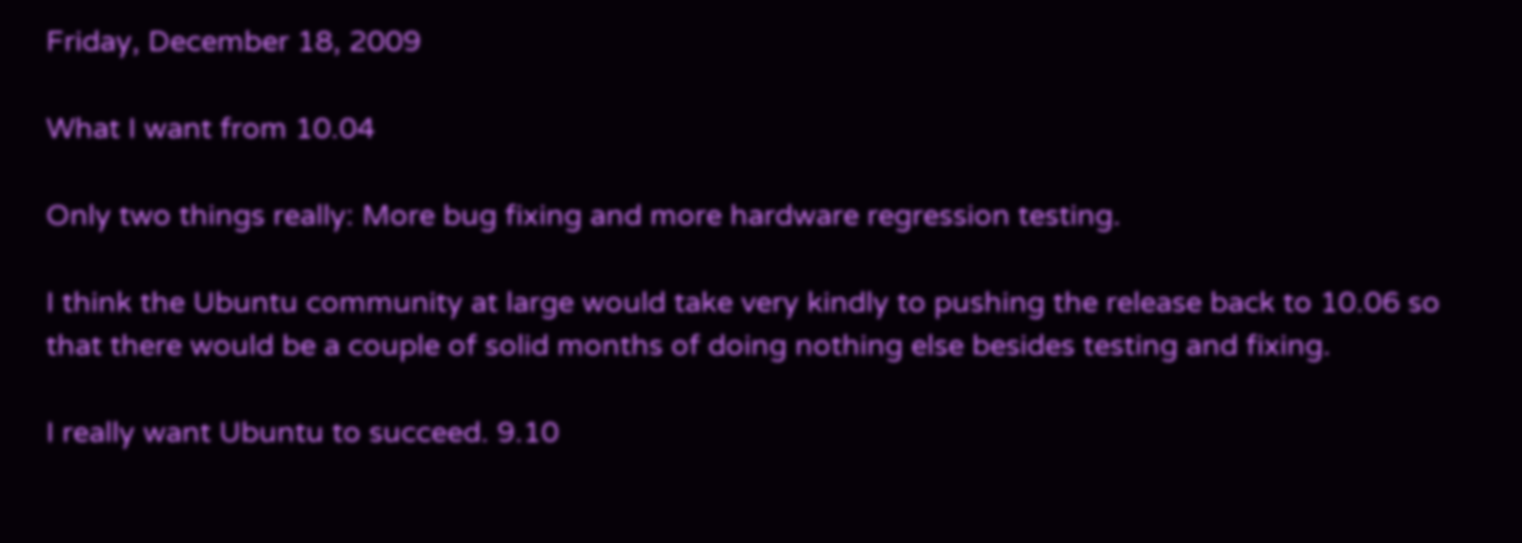Friday, December 18, 2009

What I want from 10.04

Only two things really: More bug fixing and more hardware regression testing.

I think the Ubuntu community at large would take very kindly to pushing the release back to 10.06 so that there would be a couple of solid months of doing nothing else besides testing and fixing.

I really want Ubuntu to succeed. 9.10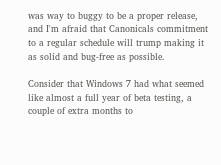was way to buggy to be a proper release, and I'm afraid that Canonicals commitment to a regular schedule will trump making it as solid and bug-free as possible.

Consider that Windows 7 had what seemed like almost a full year of beta testing, a couple of extra months to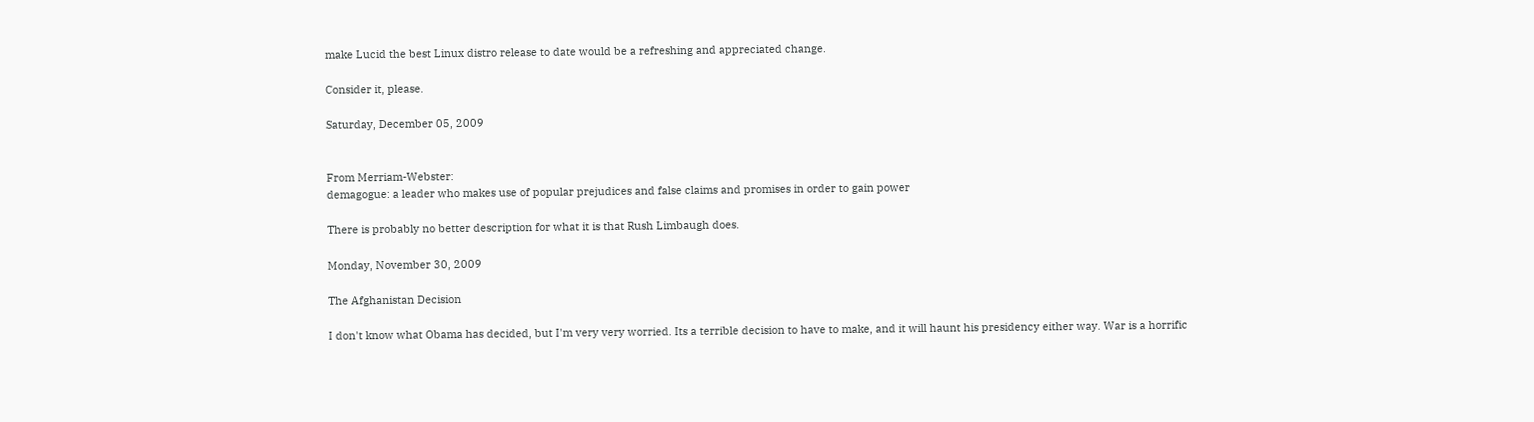make Lucid the best Linux distro release to date would be a refreshing and appreciated change.

Consider it, please.

Saturday, December 05, 2009


From Merriam-Webster:
demagogue: a leader who makes use of popular prejudices and false claims and promises in order to gain power

There is probably no better description for what it is that Rush Limbaugh does.

Monday, November 30, 2009

The Afghanistan Decision

I don't know what Obama has decided, but I'm very very worried. Its a terrible decision to have to make, and it will haunt his presidency either way. War is a horrific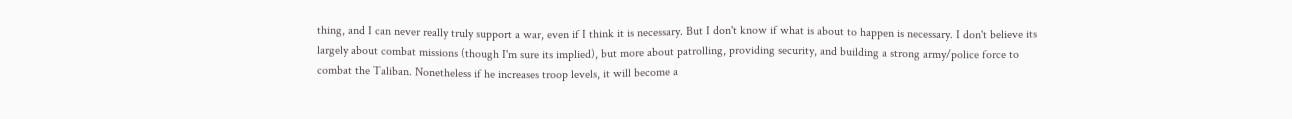thing, and I can never really truly support a war, even if I think it is necessary. But I don't know if what is about to happen is necessary. I don't believe its largely about combat missions (though I'm sure its implied), but more about patrolling, providing security, and building a strong army/police force to combat the Taliban. Nonetheless if he increases troop levels, it will become a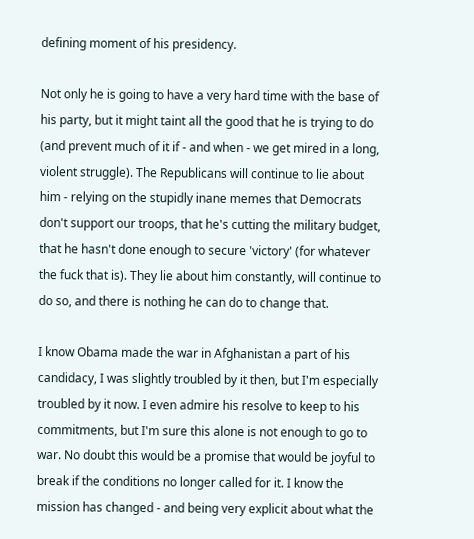defining moment of his presidency.

Not only he is going to have a very hard time with the base of his party, but it might taint all the good that he is trying to do (and prevent much of it if - and when - we get mired in a long, violent struggle). The Republicans will continue to lie about him - relying on the stupidly inane memes that Democrats don't support our troops, that he's cutting the military budget, that he hasn't done enough to secure 'victory' (for whatever the fuck that is). They lie about him constantly, will continue to do so, and there is nothing he can do to change that.

I know Obama made the war in Afghanistan a part of his candidacy, I was slightly troubled by it then, but I'm especially troubled by it now. I even admire his resolve to keep to his commitments, but I'm sure this alone is not enough to go to war. No doubt this would be a promise that would be joyful to break if the conditions no longer called for it. I know the mission has changed - and being very explicit about what the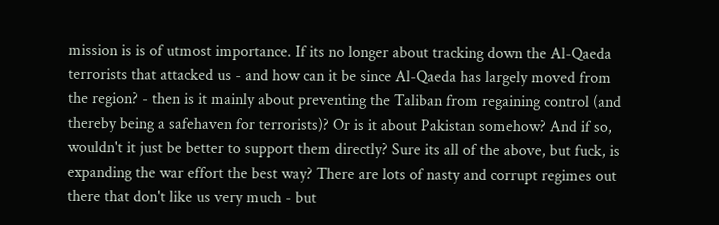mission is is of utmost importance. If its no longer about tracking down the Al-Qaeda terrorists that attacked us - and how can it be since Al-Qaeda has largely moved from the region? - then is it mainly about preventing the Taliban from regaining control (and thereby being a safehaven for terrorists)? Or is it about Pakistan somehow? And if so, wouldn't it just be better to support them directly? Sure its all of the above, but fuck, is expanding the war effort the best way? There are lots of nasty and corrupt regimes out there that don't like us very much - but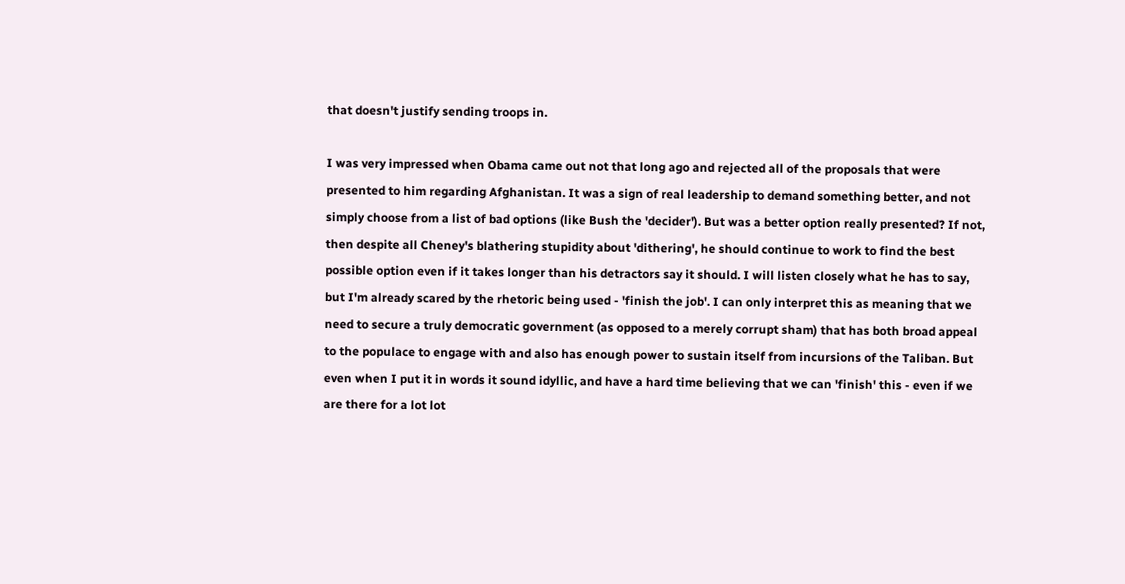that doesn't justify sending troops in.

I was very impressed when Obama came out not that long ago and rejected all of the proposals that were presented to him regarding Afghanistan. It was a sign of real leadership to demand something better, and not simply choose from a list of bad options (like Bush the 'decider'). But was a better option really presented? If not, then despite all Cheney's blathering stupidity about 'dithering', he should continue to work to find the best possible option even if it takes longer than his detractors say it should. I will listen closely what he has to say, but I'm already scared by the rhetoric being used - 'finish the job'. I can only interpret this as meaning that we need to secure a truly democratic government (as opposed to a merely corrupt sham) that has both broad appeal to the populace to engage with and also has enough power to sustain itself from incursions of the Taliban. But even when I put it in words it sound idyllic, and have a hard time believing that we can 'finish' this - even if we are there for a lot lot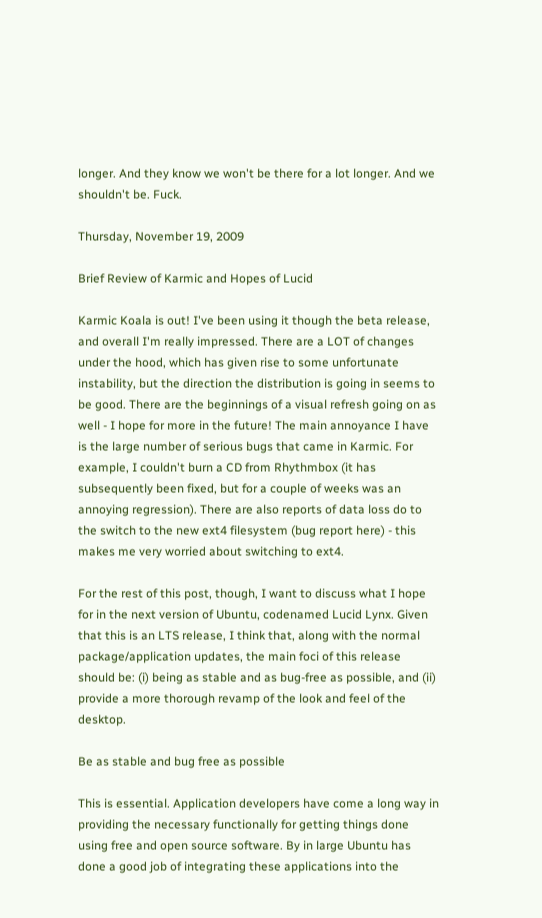longer. And they know we won't be there for a lot longer. And we shouldn't be. Fuck.

Thursday, November 19, 2009

Brief Review of Karmic and Hopes of Lucid

Karmic Koala is out! I've been using it though the beta release, and overall I'm really impressed. There are a LOT of changes under the hood, which has given rise to some unfortunate instability, but the direction the distribution is going in seems to be good. There are the beginnings of a visual refresh going on as well - I hope for more in the future! The main annoyance I have is the large number of serious bugs that came in Karmic. For example, I couldn't burn a CD from Rhythmbox (it has subsequently been fixed, but for a couple of weeks was an annoying regression). There are also reports of data loss do to the switch to the new ext4 filesystem (bug report here) - this makes me very worried about switching to ext4.

For the rest of this post, though, I want to discuss what I hope for in the next version of Ubuntu, codenamed Lucid Lynx. Given that this is an LTS release, I think that, along with the normal package/application updates, the main foci of this release should be: (i) being as stable and as bug-free as possible, and (ii) provide a more thorough revamp of the look and feel of the desktop.

Be as stable and bug free as possible

This is essential. Application developers have come a long way in providing the necessary functionally for getting things done using free and open source software. By in large Ubuntu has done a good job of integrating these applications into the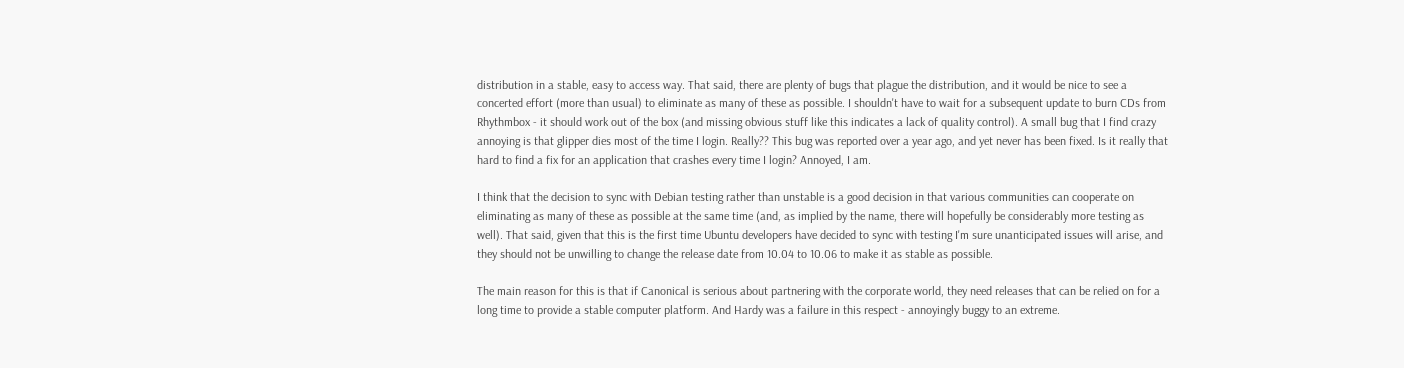distribution in a stable, easy to access way. That said, there are plenty of bugs that plague the distribution, and it would be nice to see a concerted effort (more than usual) to eliminate as many of these as possible. I shouldn't have to wait for a subsequent update to burn CDs from Rhythmbox - it should work out of the box (and missing obvious stuff like this indicates a lack of quality control). A small bug that I find crazy annoying is that glipper dies most of the time I login. Really?? This bug was reported over a year ago, and yet never has been fixed. Is it really that hard to find a fix for an application that crashes every time I login? Annoyed, I am.

I think that the decision to sync with Debian testing rather than unstable is a good decision in that various communities can cooperate on eliminating as many of these as possible at the same time (and, as implied by the name, there will hopefully be considerably more testing as well). That said, given that this is the first time Ubuntu developers have decided to sync with testing I'm sure unanticipated issues will arise, and they should not be unwilling to change the release date from 10.04 to 10.06 to make it as stable as possible.

The main reason for this is that if Canonical is serious about partnering with the corporate world, they need releases that can be relied on for a long time to provide a stable computer platform. And Hardy was a failure in this respect - annoyingly buggy to an extreme.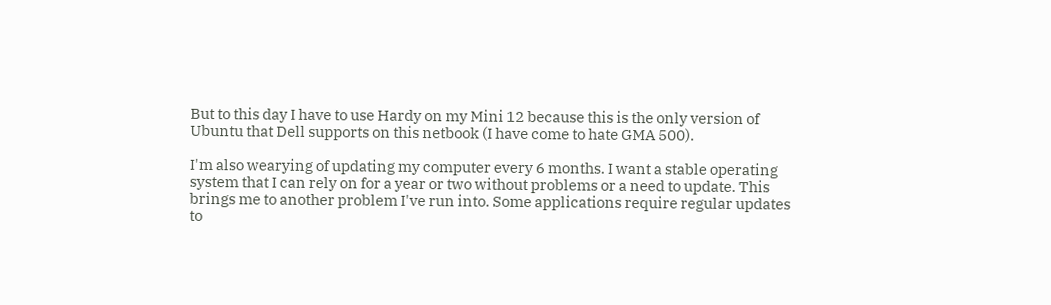But to this day I have to use Hardy on my Mini 12 because this is the only version of Ubuntu that Dell supports on this netbook (I have come to hate GMA 500).

I'm also wearying of updating my computer every 6 months. I want a stable operating system that I can rely on for a year or two without problems or a need to update. This brings me to another problem I've run into. Some applications require regular updates to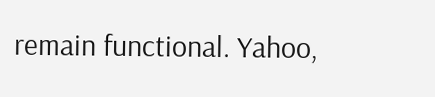remain functional. Yahoo,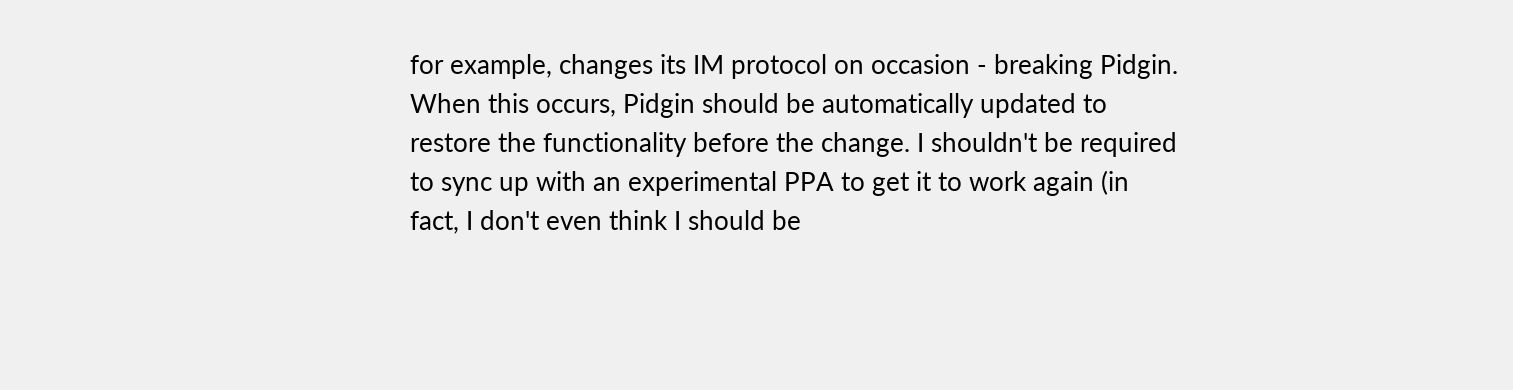for example, changes its IM protocol on occasion - breaking Pidgin. When this occurs, Pidgin should be automatically updated to restore the functionality before the change. I shouldn't be required to sync up with an experimental PPA to get it to work again (in fact, I don't even think I should be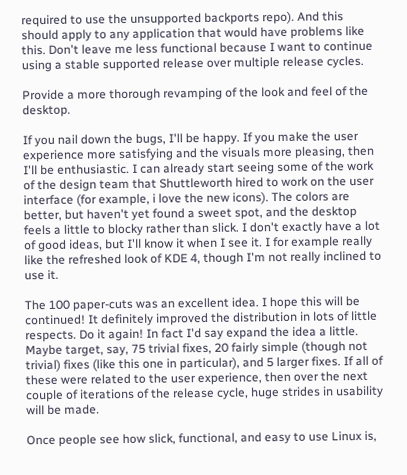required to use the unsupported backports repo). And this should apply to any application that would have problems like this. Don't leave me less functional because I want to continue using a stable supported release over multiple release cycles.

Provide a more thorough revamping of the look and feel of the desktop.

If you nail down the bugs, I'll be happy. If you make the user experience more satisfying and the visuals more pleasing, then I'll be enthusiastic. I can already start seeing some of the work of the design team that Shuttleworth hired to work on the user interface (for example, i love the new icons). The colors are better, but haven't yet found a sweet spot, and the desktop feels a little to blocky rather than slick. I don't exactly have a lot of good ideas, but I'll know it when I see it. I for example really like the refreshed look of KDE 4, though I'm not really inclined to use it.

The 100 paper-cuts was an excellent idea. I hope this will be continued! It definitely improved the distribution in lots of little respects. Do it again! In fact I'd say expand the idea a little. Maybe target, say, 75 trivial fixes, 20 fairly simple (though not trivial) fixes (like this one in particular), and 5 larger fixes. If all of these were related to the user experience, then over the next couple of iterations of the release cycle, huge strides in usability will be made.

Once people see how slick, functional, and easy to use Linux is,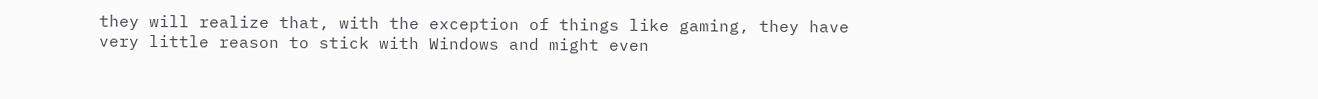they will realize that, with the exception of things like gaming, they have very little reason to stick with Windows and might even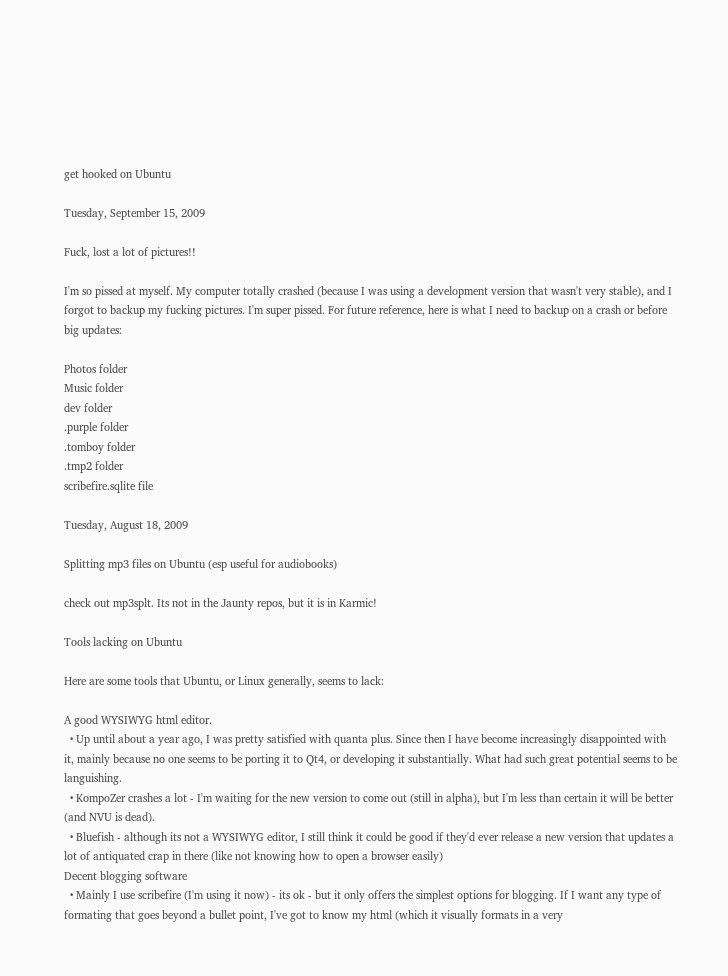get hooked on Ubuntu

Tuesday, September 15, 2009

Fuck, lost a lot of pictures!!

I'm so pissed at myself. My computer totally crashed (because I was using a development version that wasn't very stable), and I forgot to backup my fucking pictures. I'm super pissed. For future reference, here is what I need to backup on a crash or before big updates:

Photos folder
Music folder
dev folder
.purple folder
.tomboy folder
.tmp2 folder
scribefire.sqlite file

Tuesday, August 18, 2009

Splitting mp3 files on Ubuntu (esp useful for audiobooks)

check out mp3splt. Its not in the Jaunty repos, but it is in Karmic!

Tools lacking on Ubuntu

Here are some tools that Ubuntu, or Linux generally, seems to lack:

A good WYSIWYG html editor.
  • Up until about a year ago, I was pretty satisfied with quanta plus. Since then I have become increasingly disappointed with it, mainly because no one seems to be porting it to Qt4, or developing it substantially. What had such great potential seems to be languishing.
  • KompoZer crashes a lot - I'm waiting for the new version to come out (still in alpha), but I'm less than certain it will be better (and NVU is dead).
  • Bluefish - although its not a WYSIWYG editor, I still think it could be good if they'd ever release a new version that updates a lot of antiquated crap in there (like not knowing how to open a browser easily)
Decent blogging software
  • Mainly I use scribefire (I'm using it now) - its ok - but it only offers the simplest options for blogging. If I want any type of formating that goes beyond a bullet point, I've got to know my html (which it visually formats in a very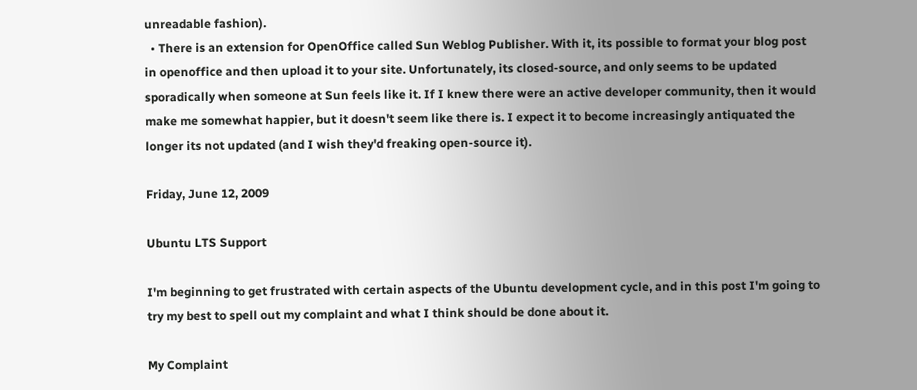unreadable fashion).
  • There is an extension for OpenOffice called Sun Weblog Publisher. With it, its possible to format your blog post in openoffice and then upload it to your site. Unfortunately, its closed-source, and only seems to be updated sporadically when someone at Sun feels like it. If I knew there were an active developer community, then it would make me somewhat happier, but it doesn't seem like there is. I expect it to become increasingly antiquated the longer its not updated (and I wish they'd freaking open-source it).

Friday, June 12, 2009

Ubuntu LTS Support

I'm beginning to get frustrated with certain aspects of the Ubuntu development cycle, and in this post I'm going to try my best to spell out my complaint and what I think should be done about it.

My Complaint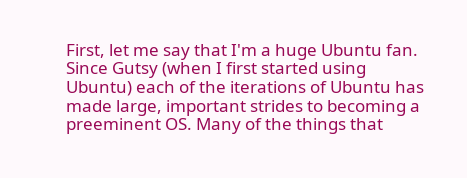First, let me say that I'm a huge Ubuntu fan. Since Gutsy (when I first started using Ubuntu) each of the iterations of Ubuntu has made large, important strides to becoming a preeminent OS. Many of the things that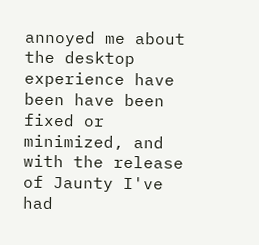annoyed me about the desktop experience have been have been fixed or minimized, and with the release of Jaunty I've had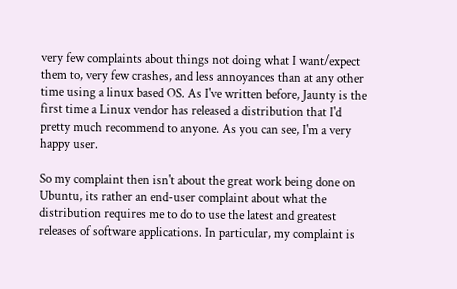very few complaints about things not doing what I want/expect them to, very few crashes, and less annoyances than at any other time using a linux based OS. As I've written before, Jaunty is the first time a Linux vendor has released a distribution that I'd pretty much recommend to anyone. As you can see, I'm a very happy user.

So my complaint then isn't about the great work being done on Ubuntu, its rather an end-user complaint about what the distribution requires me to do to use the latest and greatest releases of software applications. In particular, my complaint is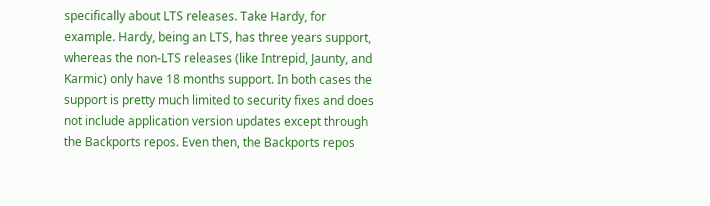specifically about LTS releases. Take Hardy, for example. Hardy, being an LTS, has three years support, whereas the non-LTS releases (like Intrepid, Jaunty, and Karmic) only have 18 months support. In both cases the support is pretty much limited to security fixes and does not include application version updates except through the Backports repos. Even then, the Backports repos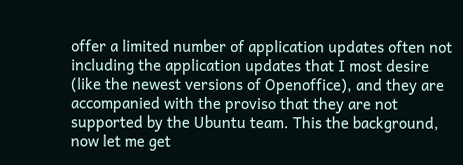offer a limited number of application updates often not including the application updates that I most desire (like the newest versions of Openoffice), and they are accompanied with the proviso that they are not supported by the Ubuntu team. This the background, now let me get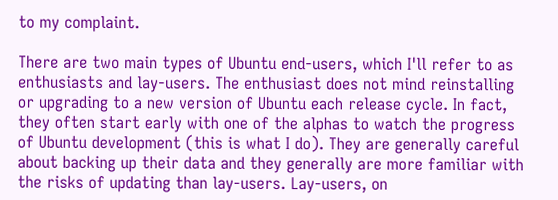to my complaint.

There are two main types of Ubuntu end-users, which I'll refer to as enthusiasts and lay-users. The enthusiast does not mind reinstalling or upgrading to a new version of Ubuntu each release cycle. In fact, they often start early with one of the alphas to watch the progress of Ubuntu development (this is what I do). They are generally careful about backing up their data and they generally are more familiar with the risks of updating than lay-users. Lay-users, on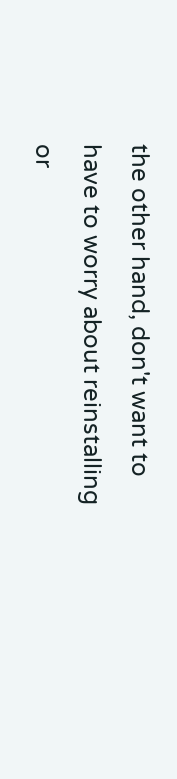the other hand, don't want to have to worry about reinstalling or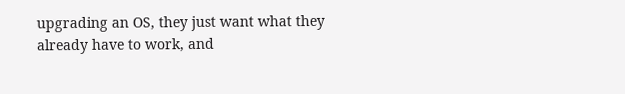upgrading an OS, they just want what they already have to work, and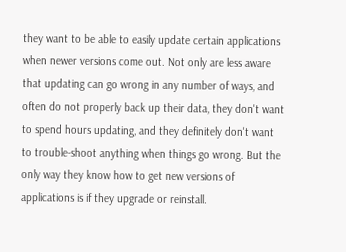they want to be able to easily update certain applications when newer versions come out. Not only are less aware that updating can go wrong in any number of ways, and often do not properly back up their data, they don't want to spend hours updating, and they definitely don't want to trouble-shoot anything when things go wrong. But the only way they know how to get new versions of applications is if they upgrade or reinstall.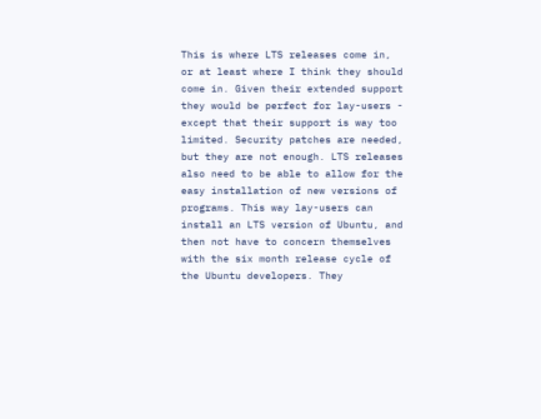This is where LTS releases come in, or at least where I think they should come in. Given their extended support they would be perfect for lay-users - except that their support is way too limited. Security patches are needed, but they are not enough. LTS releases also need to be able to allow for the easy installation of new versions of programs. This way lay-users can install an LTS version of Ubuntu, and then not have to concern themselves with the six month release cycle of the Ubuntu developers. They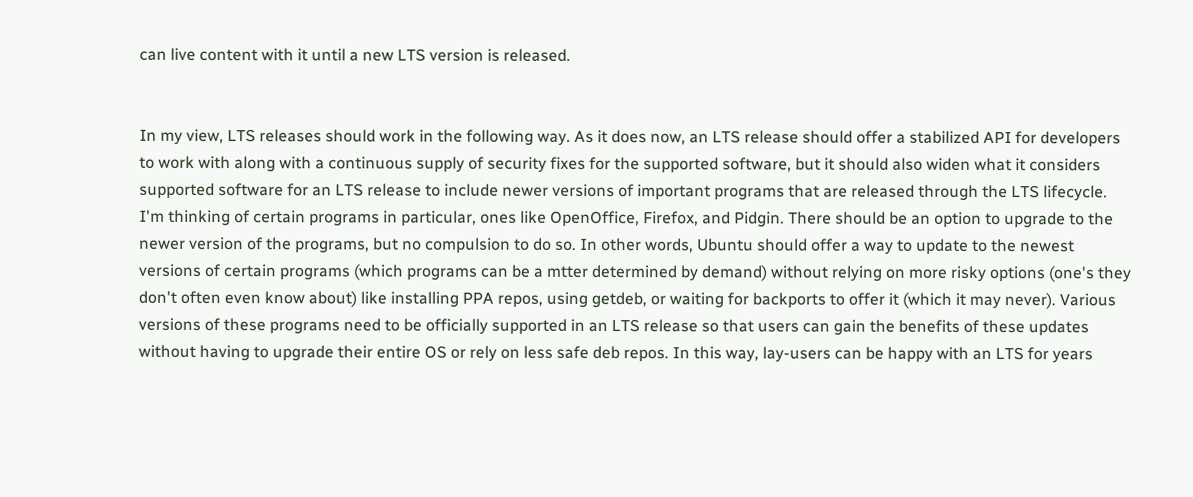can live content with it until a new LTS version is released.


In my view, LTS releases should work in the following way. As it does now, an LTS release should offer a stabilized API for developers to work with along with a continuous supply of security fixes for the supported software, but it should also widen what it considers supported software for an LTS release to include newer versions of important programs that are released through the LTS lifecycle. I'm thinking of certain programs in particular, ones like OpenOffice, Firefox, and Pidgin. There should be an option to upgrade to the newer version of the programs, but no compulsion to do so. In other words, Ubuntu should offer a way to update to the newest versions of certain programs (which programs can be a mtter determined by demand) without relying on more risky options (one's they don't often even know about) like installing PPA repos, using getdeb, or waiting for backports to offer it (which it may never). Various versions of these programs need to be officially supported in an LTS release so that users can gain the benefits of these updates without having to upgrade their entire OS or rely on less safe deb repos. In this way, lay-users can be happy with an LTS for years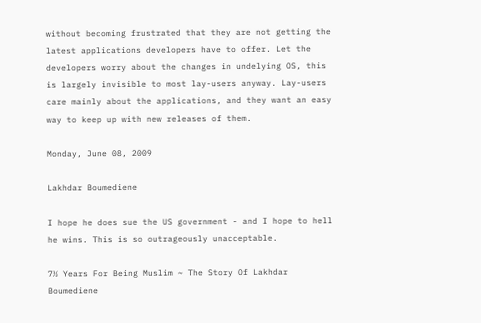without becoming frustrated that they are not getting the latest applications developers have to offer. Let the developers worry about the changes in undelying OS, this is largely invisible to most lay-users anyway. Lay-users care mainly about the applications, and they want an easy way to keep up with new releases of them.

Monday, June 08, 2009

Lakhdar Boumediene

I hope he does sue the US government - and I hope to hell he wins. This is so outrageously unacceptable.

7½ Years For Being Muslim ~ The Story Of Lakhdar Boumediene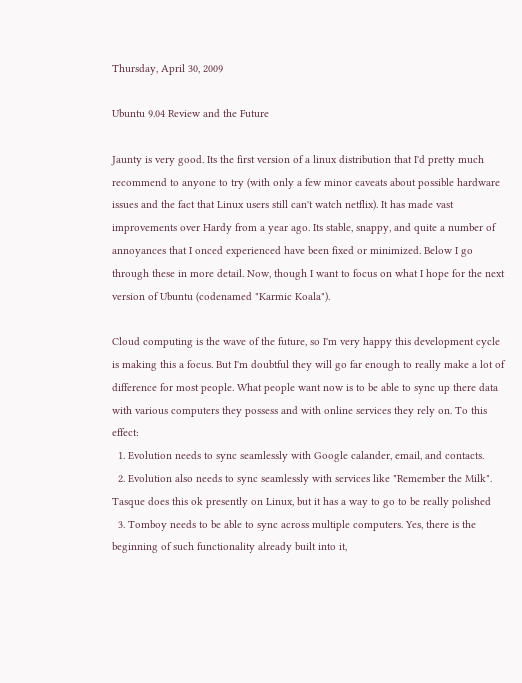Thursday, April 30, 2009

Ubuntu 9.04 Review and the Future

Jaunty is very good. Its the first version of a linux distribution that I'd pretty much recommend to anyone to try (with only a few minor caveats about possible hardware issues and the fact that Linux users still can't watch netflix). It has made vast improvements over Hardy from a year ago. Its stable, snappy, and quite a number of annoyances that I onced experienced have been fixed or minimized. Below I go through these in more detail. Now, though I want to focus on what I hope for the next version of Ubuntu (codenamed "Karmic Koala").

Cloud computing is the wave of the future, so I'm very happy this development cycle is making this a focus. But I'm doubtful they will go far enough to really make a lot of difference for most people. What people want now is to be able to sync up there data with various computers they possess and with online services they rely on. To this effect:
  1. Evolution needs to sync seamlessly with Google calander, email, and contacts.
  2. Evolution also needs to sync seamlessly with services like "Remember the Milk". Tasque does this ok presently on Linux, but it has a way to go to be really polished
  3. Tomboy needs to be able to sync across multiple computers. Yes, there is the beginning of such functionality already built into it,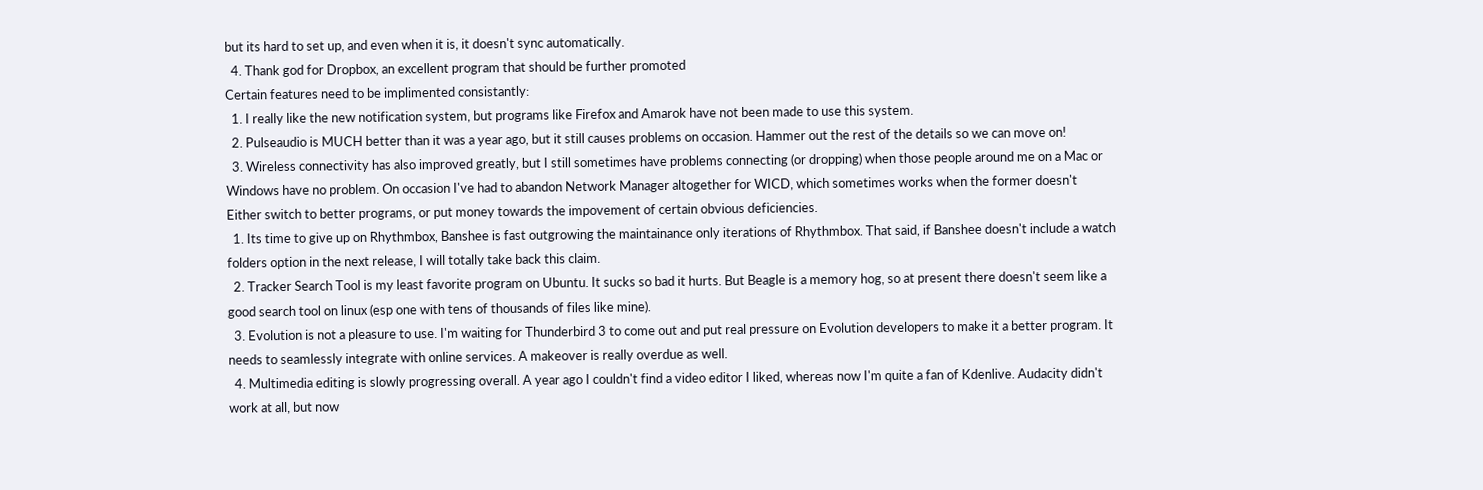but its hard to set up, and even when it is, it doesn't sync automatically.
  4. Thank god for Dropbox, an excellent program that should be further promoted
Certain features need to be implimented consistantly:
  1. I really like the new notification system, but programs like Firefox and Amarok have not been made to use this system.
  2. Pulseaudio is MUCH better than it was a year ago, but it still causes problems on occasion. Hammer out the rest of the details so we can move on!
  3. Wireless connectivity has also improved greatly, but I still sometimes have problems connecting (or dropping) when those people around me on a Mac or Windows have no problem. On occasion I've had to abandon Network Manager altogether for WICD, which sometimes works when the former doesn't
Either switch to better programs, or put money towards the impovement of certain obvious deficiencies.
  1. Its time to give up on Rhythmbox, Banshee is fast outgrowing the maintainance only iterations of Rhythmbox. That said, if Banshee doesn't include a watch folders option in the next release, I will totally take back this claim.
  2. Tracker Search Tool is my least favorite program on Ubuntu. It sucks so bad it hurts. But Beagle is a memory hog, so at present there doesn't seem like a good search tool on linux (esp one with tens of thousands of files like mine).
  3. Evolution is not a pleasure to use. I'm waiting for Thunderbird 3 to come out and put real pressure on Evolution developers to make it a better program. It needs to seamlessly integrate with online services. A makeover is really overdue as well.
  4. Multimedia editing is slowly progressing overall. A year ago I couldn't find a video editor I liked, whereas now I'm quite a fan of Kdenlive. Audacity didn't work at all, but now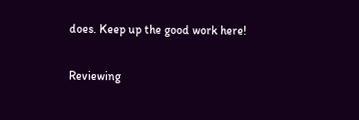does. Keep up the good work here!

Reviewing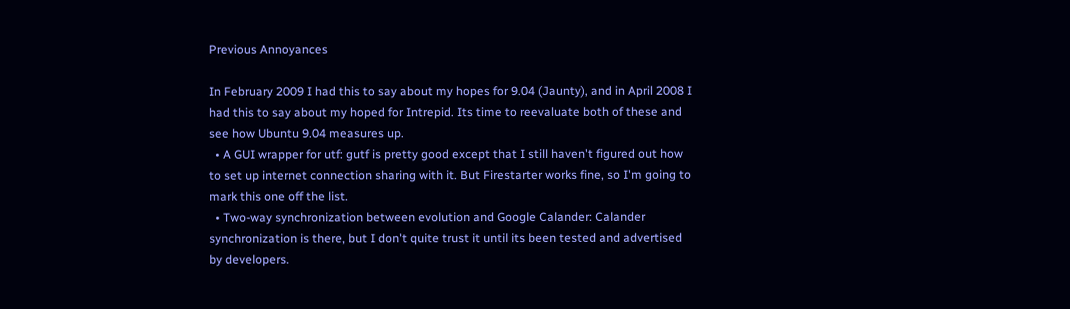Previous Annoyances

In February 2009 I had this to say about my hopes for 9.04 (Jaunty), and in April 2008 I had this to say about my hoped for Intrepid. Its time to reevaluate both of these and see how Ubuntu 9.04 measures up.
  • A GUI wrapper for utf: gutf is pretty good except that I still haven't figured out how to set up internet connection sharing with it. But Firestarter works fine, so I'm going to mark this one off the list.
  • Two-way synchronization between evolution and Google Calander: Calander synchronization is there, but I don't quite trust it until its been tested and advertised by developers.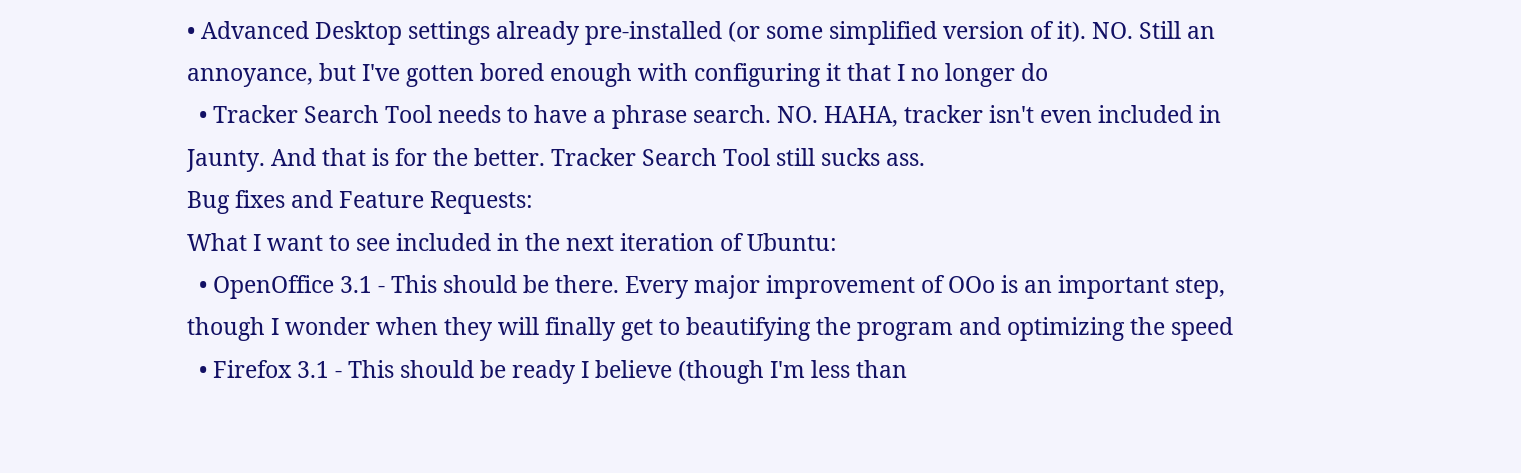• Advanced Desktop settings already pre-installed (or some simplified version of it). NO. Still an annoyance, but I've gotten bored enough with configuring it that I no longer do
  • Tracker Search Tool needs to have a phrase search. NO. HAHA, tracker isn't even included in Jaunty. And that is for the better. Tracker Search Tool still sucks ass.
Bug fixes and Feature Requests:
What I want to see included in the next iteration of Ubuntu:
  • OpenOffice 3.1 - This should be there. Every major improvement of OOo is an important step, though I wonder when they will finally get to beautifying the program and optimizing the speed
  • Firefox 3.1 - This should be ready I believe (though I'm less than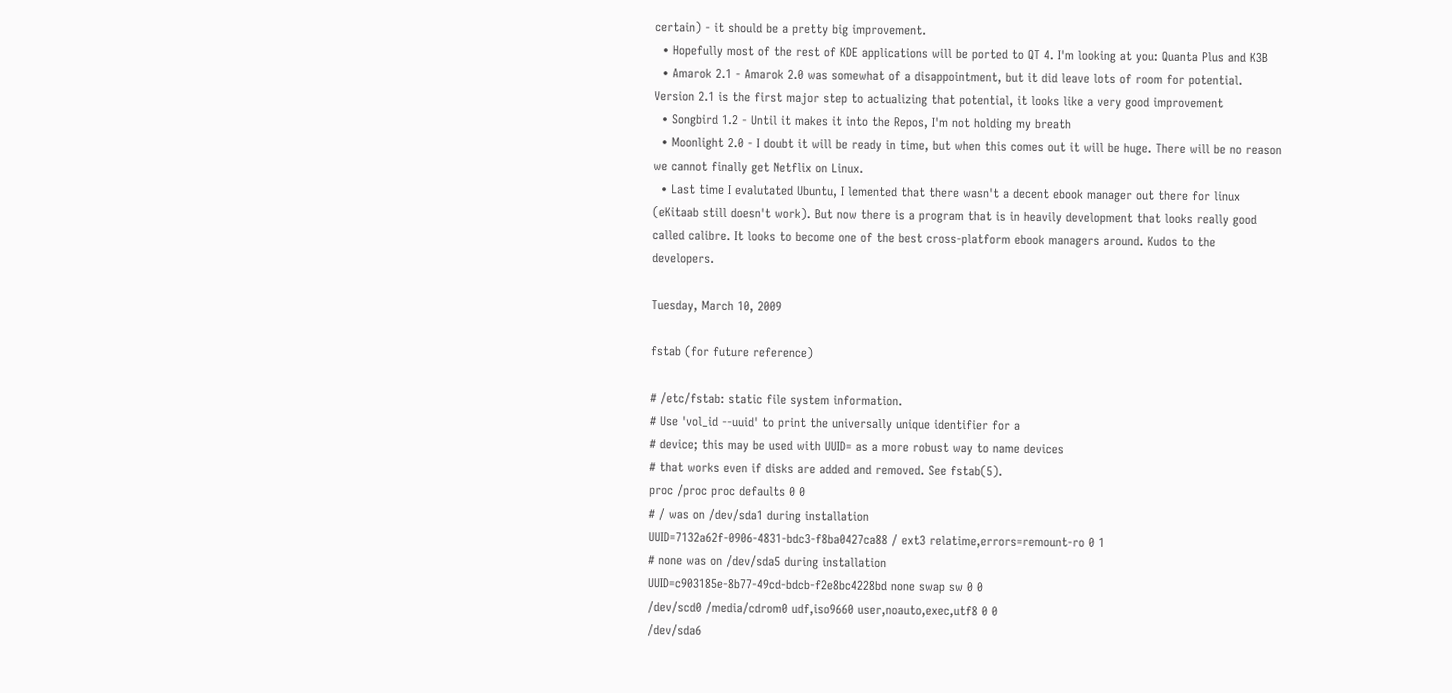certain) - it should be a pretty big improvement.
  • Hopefully most of the rest of KDE applications will be ported to QT 4. I'm looking at you: Quanta Plus and K3B
  • Amarok 2.1 - Amarok 2.0 was somewhat of a disappointment, but it did leave lots of room for potential. Version 2.1 is the first major step to actualizing that potential, it looks like a very good improvement
  • Songbird 1.2 - Until it makes it into the Repos, I'm not holding my breath
  • Moonlight 2.0 - I doubt it will be ready in time, but when this comes out it will be huge. There will be no reason we cannot finally get Netflix on Linux.
  • Last time I evalutated Ubuntu, I lemented that there wasn't a decent ebook manager out there for linux (eKitaab still doesn't work). But now there is a program that is in heavily development that looks really good called calibre. It looks to become one of the best cross-platform ebook managers around. Kudos to the developers.

Tuesday, March 10, 2009

fstab (for future reference)

# /etc/fstab: static file system information.
# Use 'vol_id --uuid' to print the universally unique identifier for a
# device; this may be used with UUID= as a more robust way to name devices
# that works even if disks are added and removed. See fstab(5).
proc /proc proc defaults 0 0
# / was on /dev/sda1 during installation
UUID=7132a62f-0906-4831-bdc3-f8ba0427ca88 / ext3 relatime,errors=remount-ro 0 1
# none was on /dev/sda5 during installation
UUID=c903185e-8b77-49cd-bdcb-f2e8bc4228bd none swap sw 0 0
/dev/scd0 /media/cdrom0 udf,iso9660 user,noauto,exec,utf8 0 0
/dev/sda6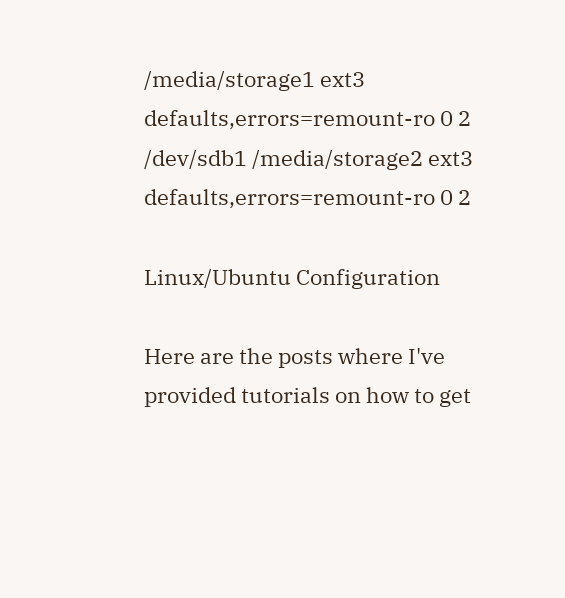/media/storage1 ext3 defaults,errors=remount-ro 0 2
/dev/sdb1 /media/storage2 ext3 defaults,errors=remount-ro 0 2

Linux/Ubuntu Configuration

Here are the posts where I've provided tutorials on how to get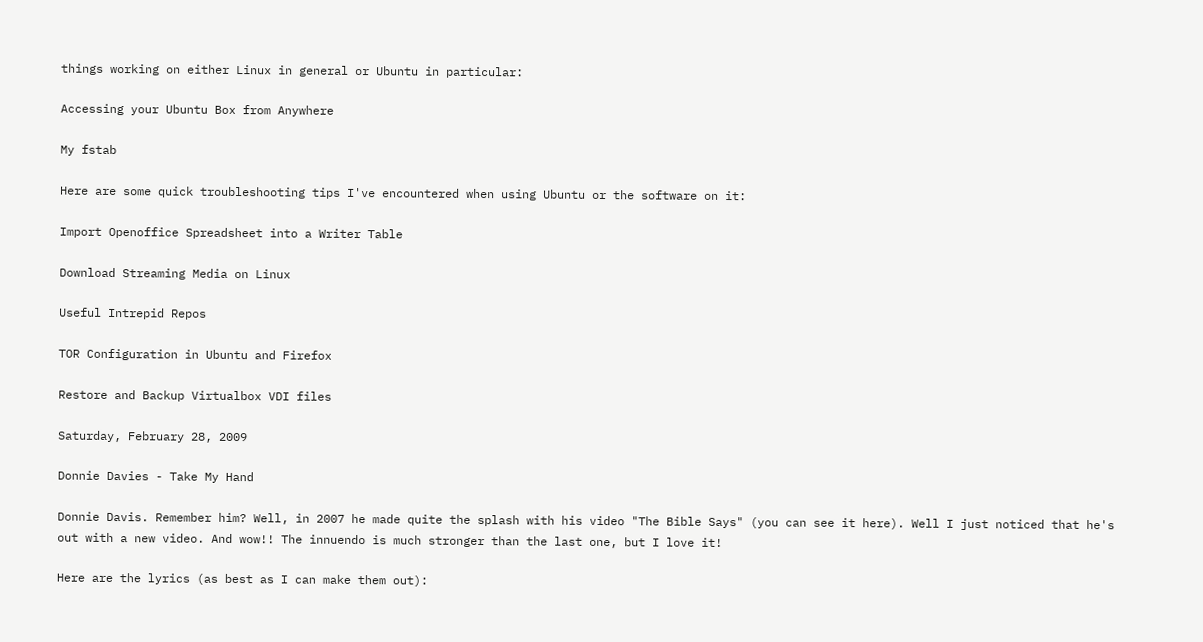things working on either Linux in general or Ubuntu in particular:

Accessing your Ubuntu Box from Anywhere

My fstab

Here are some quick troubleshooting tips I've encountered when using Ubuntu or the software on it:

Import Openoffice Spreadsheet into a Writer Table

Download Streaming Media on Linux

Useful Intrepid Repos

TOR Configuration in Ubuntu and Firefox

Restore and Backup Virtualbox VDI files

Saturday, February 28, 2009

Donnie Davies - Take My Hand

Donnie Davis. Remember him? Well, in 2007 he made quite the splash with his video "The Bible Says" (you can see it here). Well I just noticed that he's out with a new video. And wow!! The innuendo is much stronger than the last one, but I love it!

Here are the lyrics (as best as I can make them out):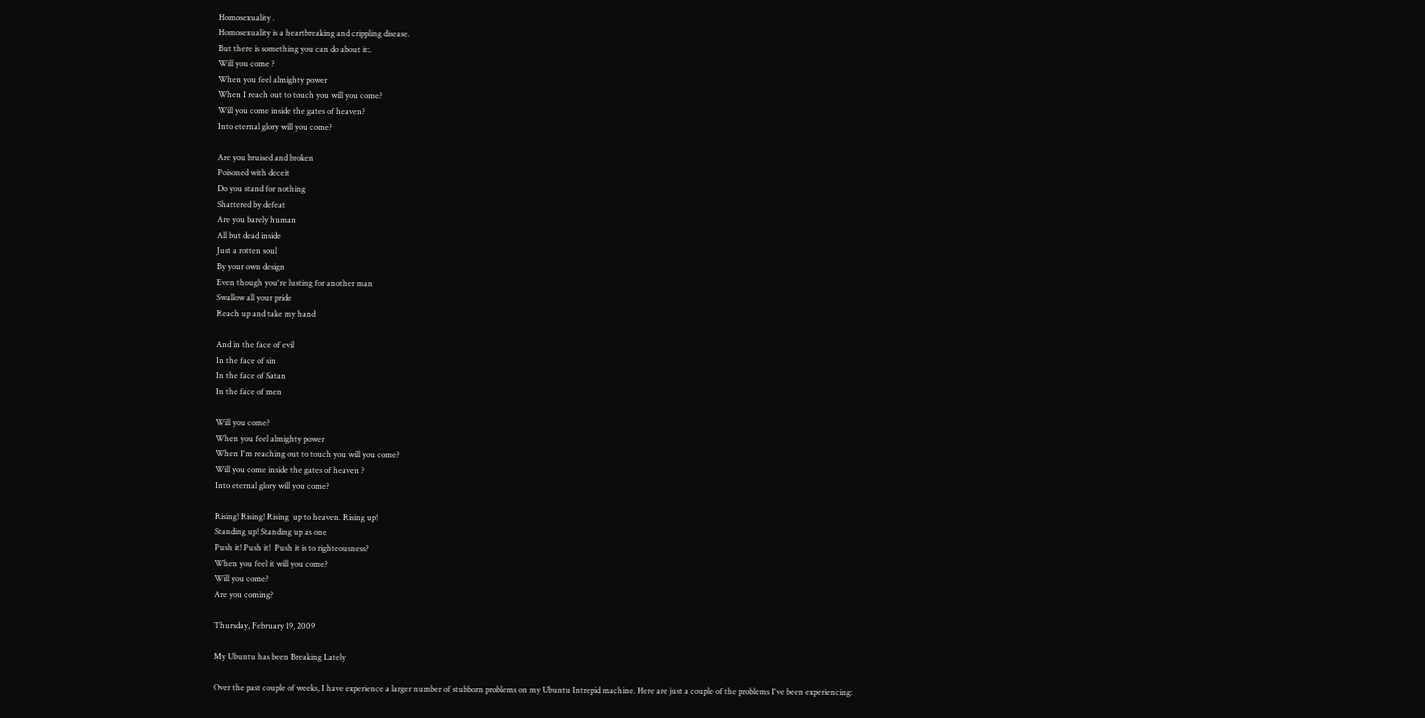Homosexuality .
Homosexuality is a heartbreaking and crippling disease.
But there is something you can do about it:.
Will you come ?
When you feel almighty power
When I reach out to touch you will you come?
Will you come inside the gates of heaven?
Into eternal glory will you come?

Are you bruised and broken
Poisoned with deceit
Do you stand for nothing
Shattered by defeat
Are you barely human
All but dead inside
Just a rotten soul
By your own design
Even though you're lusting for another man
Swallow all your pride
Reach up and take my hand

And in the face of evil
In the face of sin
In the face of Satan
In the face of men

Will you come?
When you feel almighty power
When I'm reaching out to touch you will you come?
Will you come inside the gates of heaven ?
Into eternal glory will you come?

Rising! Rising! Rising  up to heaven. Rising up!
Standing up! Standing up as one
Push it! Push it!  Push it is to righteousness?
When you feel it will you come?
Will you come?
Are you coming?

Thursday, February 19, 2009

My Ubuntu has been Breaking Lately

Over the past couple of weeks, I have experience a larger number of stubborn problems on my Ubuntu Intrepid machine. Here are just a couple of the problems I've been experiencing: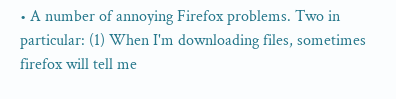• A number of annoying Firefox problems. Two in particular: (1) When I'm downloading files, sometimes firefox will tell me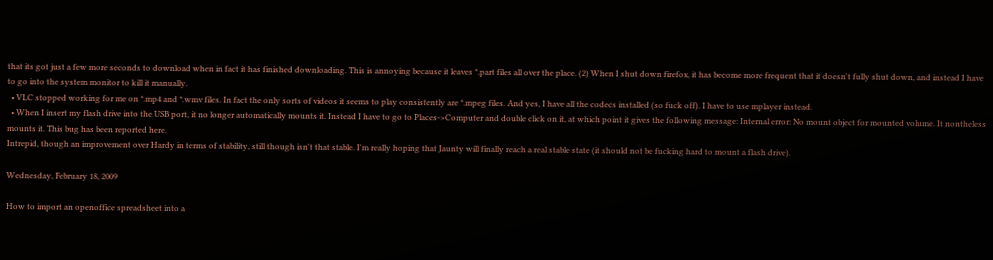that its got just a few more seconds to download when in fact it has finished downloading. This is annoying because it leaves *.part files all over the place. (2) When I shut down firefox, it has become more frequent that it doesn't fully shut down, and instead I have to go into the system monitor to kill it manually.
  • VLC stopped working for me on *.mp4 and *.wmv files. In fact the only sorts of videos it seems to play consistently are *.mpeg files. And yes, I have all the codecs installed (so fuck off). I have to use mplayer instead.
  • When I insert my flash drive into the USB port, it no longer automatically mounts it. Instead I have to go to Places->Computer and double click on it, at which point it gives the following message: Internal error: No mount object for mounted volume. It nontheless mounts it. This bug has been reported here.
Intrepid, though an improvement over Hardy in terms of stability, still though isn't that stable. I'm really hoping that Jaunty will finally reach a real stable state (it should not be fucking hard to mount a flash drive).

Wednesday, February 18, 2009

How to import an openoffice spreadsheet into a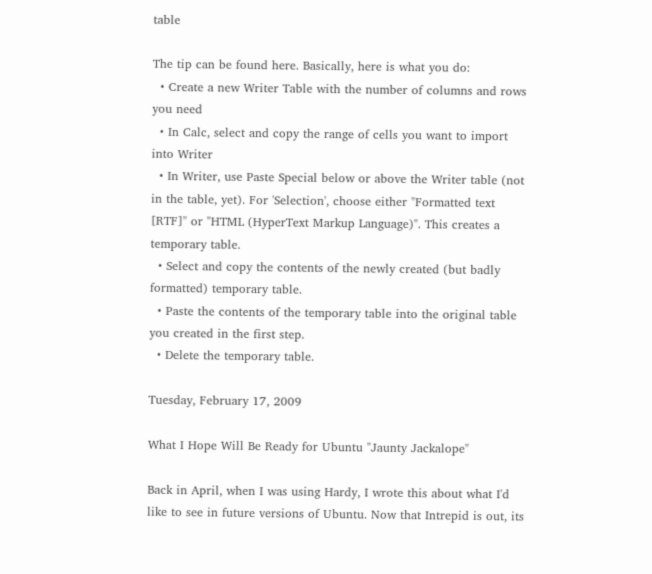table

The tip can be found here. Basically, here is what you do:
  • Create a new Writer Table with the number of columns and rows you need
  • In Calc, select and copy the range of cells you want to import into Writer
  • In Writer, use Paste Special below or above the Writer table (not in the table, yet). For 'Selection', choose either "Formatted text [RTF]" or "HTML (HyperText Markup Language)". This creates a temporary table.
  • Select and copy the contents of the newly created (but badly formatted) temporary table.
  • Paste the contents of the temporary table into the original table you created in the first step.
  • Delete the temporary table.

Tuesday, February 17, 2009

What I Hope Will Be Ready for Ubuntu "Jaunty Jackalope"

Back in April, when I was using Hardy, I wrote this about what I'd like to see in future versions of Ubuntu. Now that Intrepid is out, its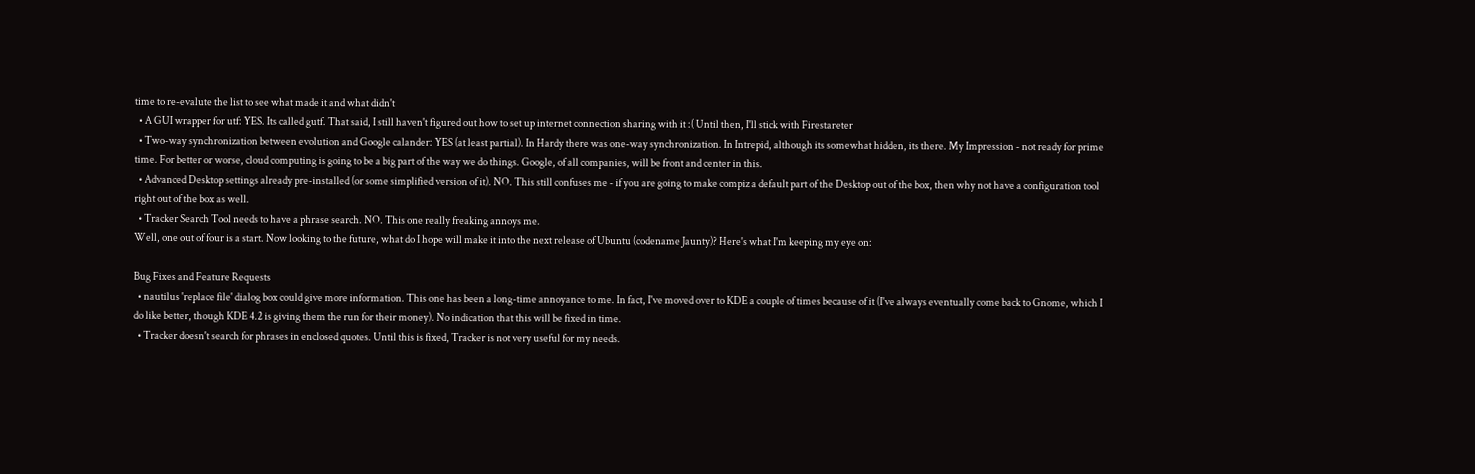time to re-evalute the list to see what made it and what didn't
  • A GUI wrapper for utf: YES. Its called gutf. That said, I still haven't figured out how to set up internet connection sharing with it :( Until then, I'll stick with Firestareter
  • Two-way synchronization between evolution and Google calander: YES (at least partial). In Hardy there was one-way synchronization. In Intrepid, although its somewhat hidden, its there. My Impression - not ready for prime time. For better or worse, cloud computing is going to be a big part of the way we do things. Google, of all companies, will be front and center in this.
  • Advanced Desktop settings already pre-installed (or some simplified version of it). NO. This still confuses me - if you are going to make compiz a default part of the Desktop out of the box, then why not have a configuration tool right out of the box as well.
  • Tracker Search Tool needs to have a phrase search. NO. This one really freaking annoys me.
Well, one out of four is a start. Now looking to the future, what do I hope will make it into the next release of Ubuntu (codename Jaunty)? Here's what I'm keeping my eye on:

Bug Fixes and Feature Requests
  • nautilus 'replace file' dialog box could give more information. This one has been a long-time annoyance to me. In fact, I've moved over to KDE a couple of times because of it (I've always eventually come back to Gnome, which I do like better, though KDE 4.2 is giving them the run for their money). No indication that this will be fixed in time.
  • Tracker doesn't search for phrases in enclosed quotes. Until this is fixed, Tracker is not very useful for my needs.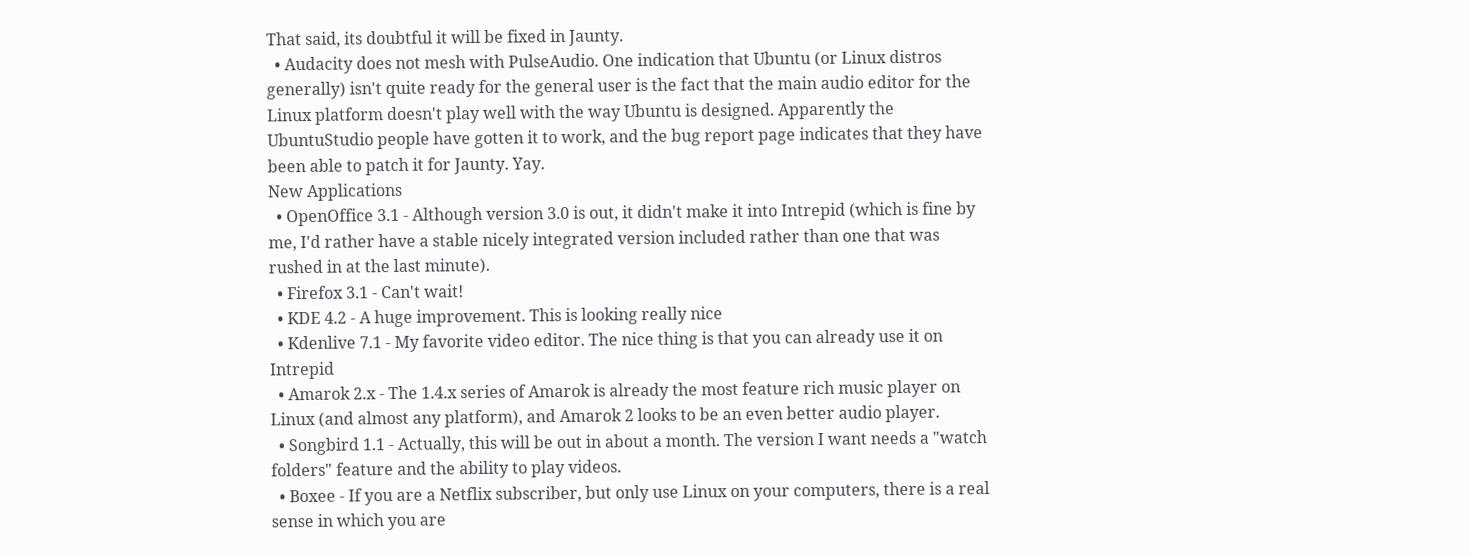That said, its doubtful it will be fixed in Jaunty.
  • Audacity does not mesh with PulseAudio. One indication that Ubuntu (or Linux distros generally) isn't quite ready for the general user is the fact that the main audio editor for the Linux platform doesn't play well with the way Ubuntu is designed. Apparently the UbuntuStudio people have gotten it to work, and the bug report page indicates that they have been able to patch it for Jaunty. Yay.
New Applications
  • OpenOffice 3.1 - Although version 3.0 is out, it didn't make it into Intrepid (which is fine by me, I'd rather have a stable nicely integrated version included rather than one that was rushed in at the last minute).
  • Firefox 3.1 - Can't wait!
  • KDE 4.2 - A huge improvement. This is looking really nice
  • Kdenlive 7.1 - My favorite video editor. The nice thing is that you can already use it on Intrepid
  • Amarok 2.x - The 1.4.x series of Amarok is already the most feature rich music player on Linux (and almost any platform), and Amarok 2 looks to be an even better audio player.
  • Songbird 1.1 - Actually, this will be out in about a month. The version I want needs a "watch folders" feature and the ability to play videos.
  • Boxee - If you are a Netflix subscriber, but only use Linux on your computers, there is a real sense in which you are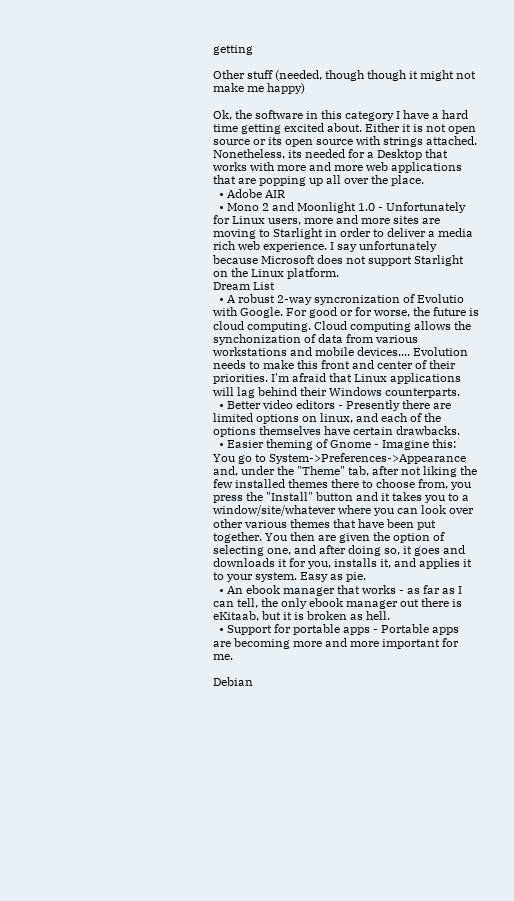getting

Other stuff (needed, though though it might not make me happy)

Ok, the software in this category I have a hard time getting excited about. Either it is not open source or its open source with strings attached. Nonetheless, its needed for a Desktop that works with more and more web applications that are popping up all over the place.
  • Adobe AIR
  • Mono 2 and Moonlight 1.0 - Unfortunately for Linux users, more and more sites are moving to Starlight in order to deliver a media rich web experience. I say unfortunately because Microsoft does not support Starlight on the Linux platform.
Dream List
  • A robust 2-way syncronization of Evolutio with Google. For good or for worse, the future is cloud computing. Cloud computing allows the synchonization of data from various workstations and mobile devices.... Evolution needs to make this front and center of their priorities. I'm afraid that Linux applications will lag behind their Windows counterparts.
  • Better video editors - Presently there are limited options on linux, and each of the options themselves have certain drawbacks.
  • Easier theming of Gnome - Imagine this: You go to System->Preferences->Appearance and, under the "Theme" tab, after not liking the few installed themes there to choose from, you press the "Install" button and it takes you to a window/site/whatever where you can look over other various themes that have been put together. You then are given the option of selecting one, and after doing so, it goes and downloads it for you, installs it, and applies it to your system. Easy as pie.
  • An ebook manager that works - as far as I can tell, the only ebook manager out there is eKitaab, but it is broken as hell.
  • Support for portable apps - Portable apps are becoming more and more important for me.

Debian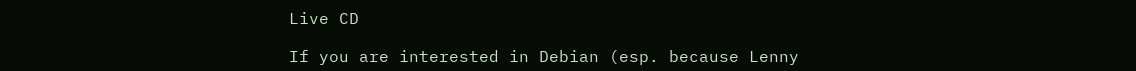Live CD

If you are interested in Debian (esp. because Lenny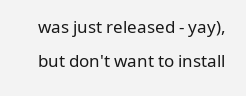was just released - yay), but don't want to install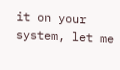it on your system, let me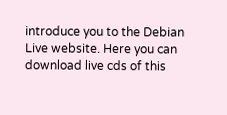introduce you to the Debian Live website. Here you can download live cds of this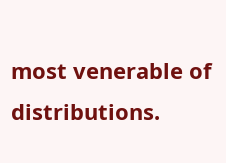most venerable of distributions.